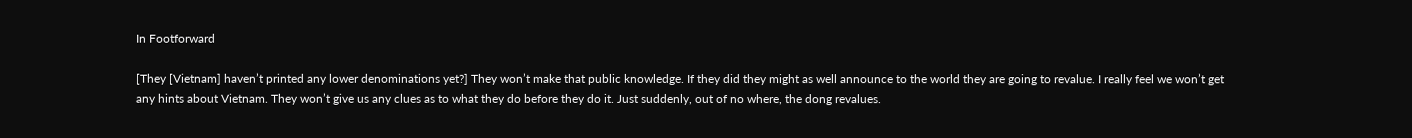In Footforward

[They [Vietnam] haven’t printed any lower denominations yet?] They won’t make that public knowledge. If they did they might as well announce to the world they are going to revalue. I really feel we won’t get any hints about Vietnam. They won’t give us any clues as to what they do before they do it. Just suddenly, out of no where, the dong revalues.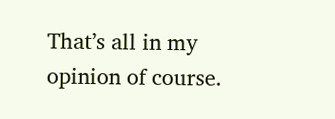That’s all in my opinion of course.